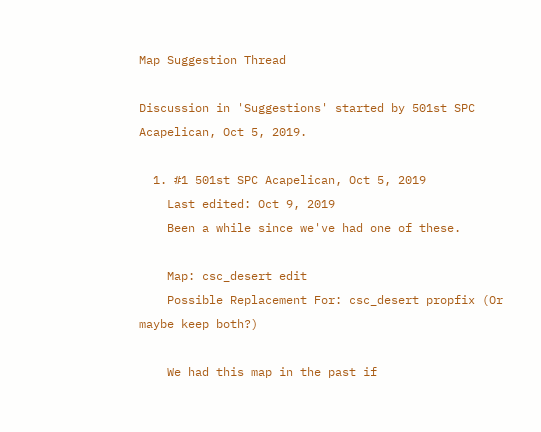Map Suggestion Thread

Discussion in 'Suggestions' started by 501st SPC Acapelican, Oct 5, 2019.

  1. #1 501st SPC Acapelican, Oct 5, 2019
    Last edited: Oct 9, 2019
    Been a while since we've had one of these.

    Map: csc_desert edit
    Possible Replacement For: csc_desert propfix (Or maybe keep both?)

    We had this map in the past if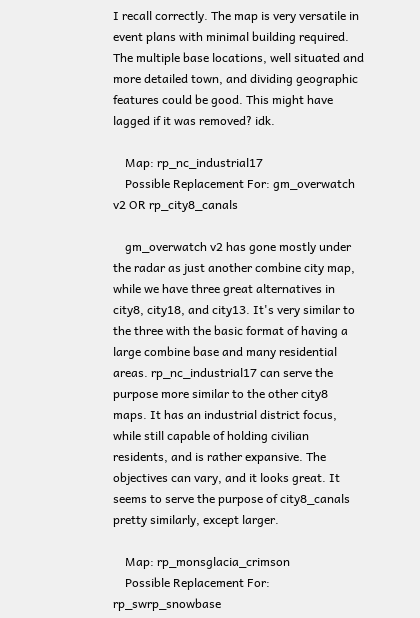I recall correctly. The map is very versatile in event plans with minimal building required. The multiple base locations, well situated and more detailed town, and dividing geographic features could be good. This might have lagged if it was removed? idk.

    Map: rp_nc_industrial17
    Possible Replacement For: gm_overwatch v2 OR rp_city8_canals

    gm_overwatch v2 has gone mostly under the radar as just another combine city map, while we have three great alternatives in city8, city18, and city13. It's very similar to the three with the basic format of having a large combine base and many residential areas. rp_nc_industrial17 can serve the purpose more similar to the other city8 maps. It has an industrial district focus, while still capable of holding civilian residents, and is rather expansive. The objectives can vary, and it looks great. It seems to serve the purpose of city8_canals pretty similarly, except larger.

    Map: rp_monsglacia_crimson
    Possible Replacement For: rp_swrp_snowbase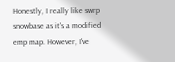Honestly, I really like swrp snowbase as it's a modified emp map. However, I've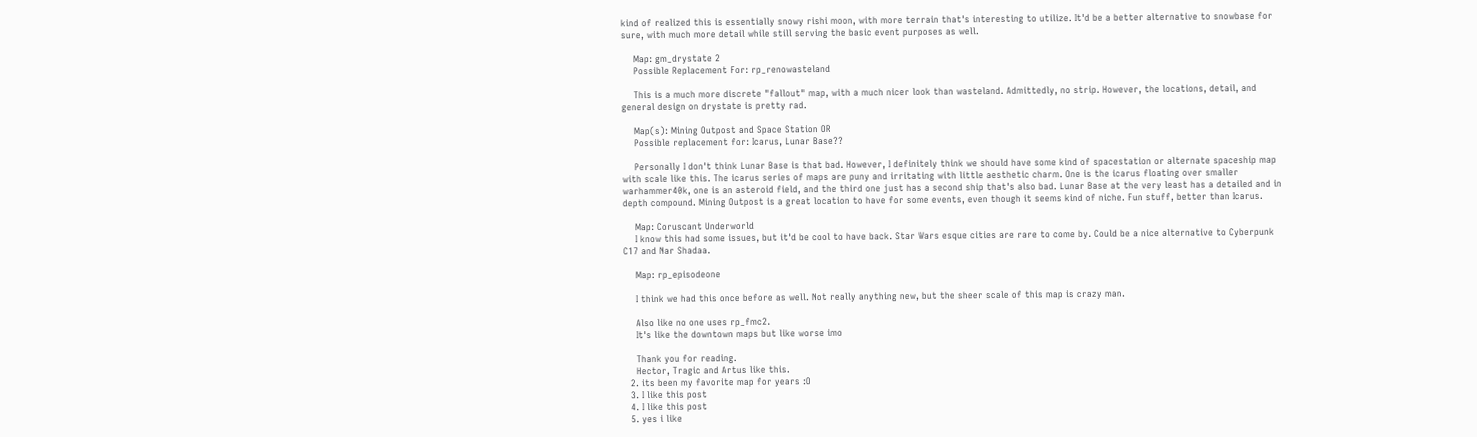kind of realized this is essentially snowy rishi moon, with more terrain that's interesting to utilize. It'd be a better alternative to snowbase for sure, with much more detail while still serving the basic event purposes as well.

    Map: gm_drystate 2
    Possible Replacement For: rp_renowasteland

    This is a much more discrete "fallout" map, with a much nicer look than wasteland. Admittedly, no strip. However, the locations, detail, and general design on drystate is pretty rad.

    Map(s): Mining Outpost and Space Station OR
    Possible replacement for: Icarus, Lunar Base??

    Personally I don't think Lunar Base is that bad. However, I definitely think we should have some kind of spacestation or alternate spaceship map with scale like this. The icarus series of maps are puny and irritating with little aesthetic charm. One is the icarus floating over smaller warhammer40k, one is an asteroid field, and the third one just has a second ship that's also bad. Lunar Base at the very least has a detailed and in depth compound. Mining Outpost is a great location to have for some events, even though it seems kind of niche. Fun stuff, better than Icarus.

    Map: Coruscant Underworld
    I know this had some issues, but it'd be cool to have back. Star Wars esque cities are rare to come by. Could be a nice alternative to Cyberpunk C17 and Nar Shadaa.

    Map: rp_episodeone

    I think we had this once before as well. Not really anything new, but the sheer scale of this map is crazy man.

    Also like no one uses rp_fmc2.
    It's like the downtown maps but like worse imo

    Thank you for reading.
    Hector, Tragic and Artus like this.
  2. its been my favorite map for years :O
  3. I like this post
  4. I like this post
  5. yes i like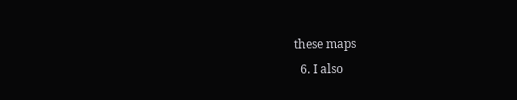these maps
  6. I also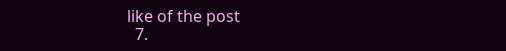like of the post
  7.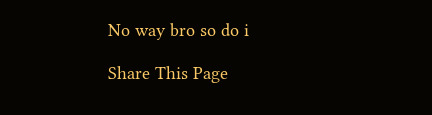No way bro so do i

Share This Page